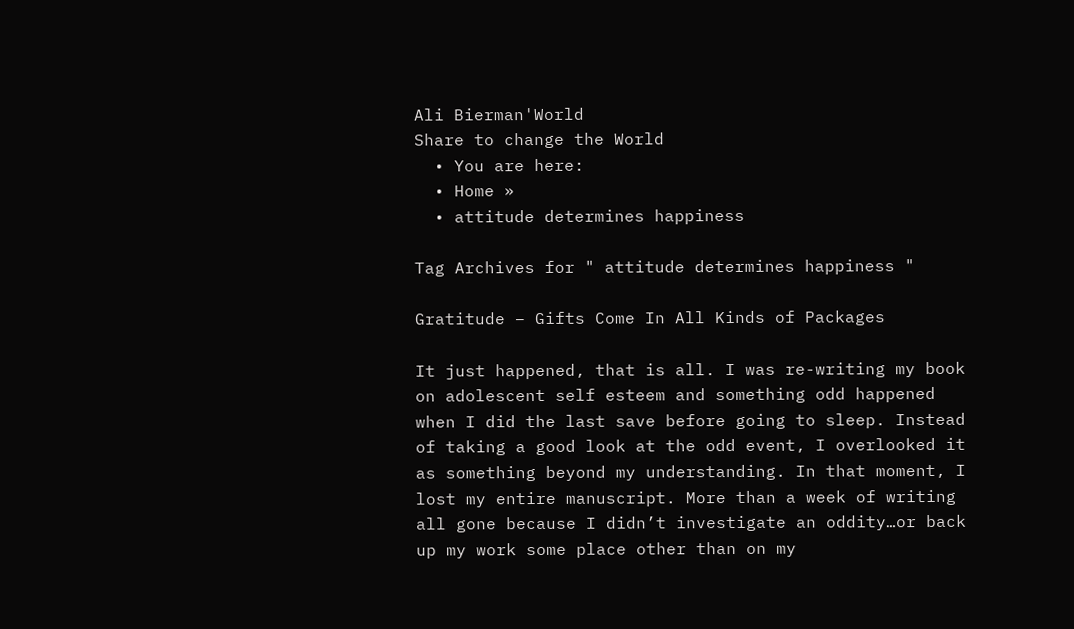Ali Bierman'World
Share to change the World
  • You are here:
  • Home »
  • attitude determines happiness

Tag Archives for " attitude determines happiness "

Gratitude – Gifts Come In All Kinds of Packages

It just happened, that is all. I was re-writing my book on adolescent self esteem and something odd happened when I did the last save before going to sleep. Instead of taking a good look at the odd event, I overlooked it as something beyond my understanding. In that moment, I lost my entire manuscript. More than a week of writing all gone because I didn’t investigate an oddity…or back up my work some place other than on my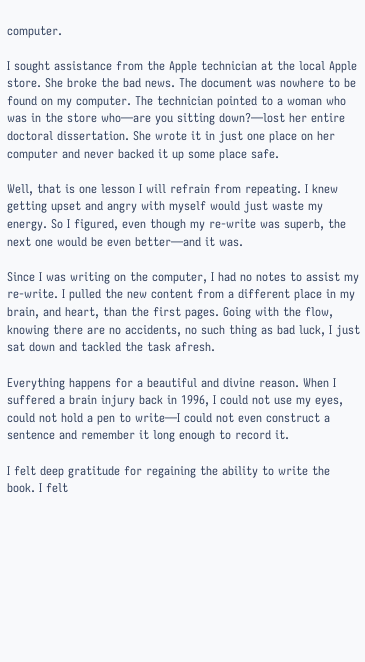computer.

I sought assistance from the Apple technician at the local Apple store. She broke the bad news. The document was nowhere to be found on my computer. The technician pointed to a woman who was in the store who—are you sitting down?—lost her entire doctoral dissertation. She wrote it in just one place on her computer and never backed it up some place safe.

Well, that is one lesson I will refrain from repeating. I knew getting upset and angry with myself would just waste my energy. So I figured, even though my re-write was superb, the next one would be even better—and it was.

Since I was writing on the computer, I had no notes to assist my re-write. I pulled the new content from a different place in my brain, and heart, than the first pages. Going with the flow, knowing there are no accidents, no such thing as bad luck, I just sat down and tackled the task afresh.

Everything happens for a beautiful and divine reason. When I suffered a brain injury back in 1996, I could not use my eyes, could not hold a pen to write—I could not even construct a sentence and remember it long enough to record it.

I felt deep gratitude for regaining the ability to write the book. I felt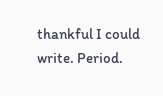thankful I could write. Period.